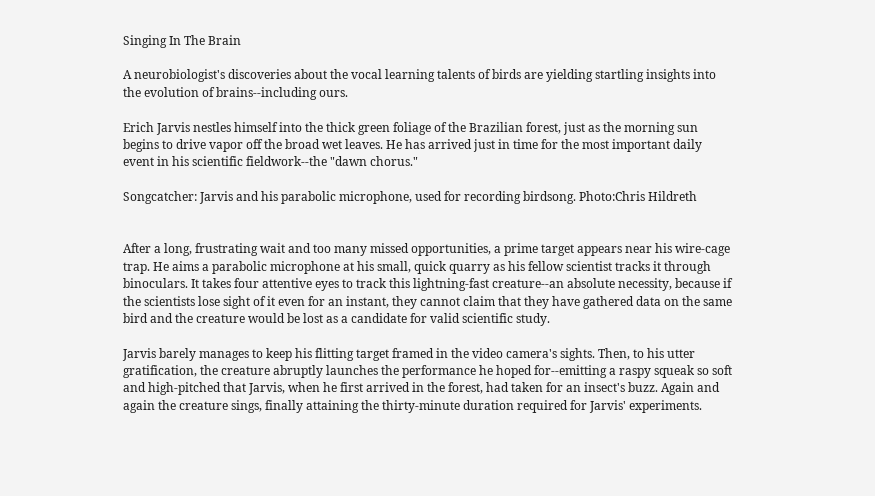Singing In The Brain

A neurobiologist's discoveries about the vocal learning talents of birds are yielding startling insights into the evolution of brains--including ours.

Erich Jarvis nestles himself into the thick green foliage of the Brazilian forest, just as the morning sun begins to drive vapor off the broad wet leaves. He has arrived just in time for the most important daily event in his scientific fieldwork--the "dawn chorus."

Songcatcher: Jarvis and his parabolic microphone, used for recording birdsong. Photo:Chris Hildreth


After a long, frustrating wait and too many missed opportunities, a prime target appears near his wire-cage trap. He aims a parabolic microphone at his small, quick quarry as his fellow scientist tracks it through binoculars. It takes four attentive eyes to track this lightning-fast creature--an absolute necessity, because if the scientists lose sight of it even for an instant, they cannot claim that they have gathered data on the same bird and the creature would be lost as a candidate for valid scientific study.

Jarvis barely manages to keep his flitting target framed in the video camera's sights. Then, to his utter gratification, the creature abruptly launches the performance he hoped for--emitting a raspy squeak so soft and high-pitched that Jarvis, when he first arrived in the forest, had taken for an insect's buzz. Again and again the creature sings, finally attaining the thirty-minute duration required for Jarvis' experiments.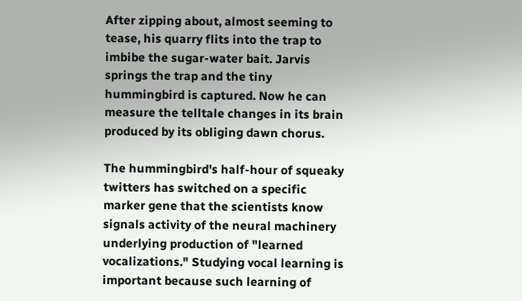After zipping about, almost seeming to tease, his quarry flits into the trap to imbibe the sugar-water bait. Jarvis springs the trap and the tiny hummingbird is captured. Now he can measure the telltale changes in its brain produced by its obliging dawn chorus.

The hummingbird's half-hour of squeaky twitters has switched on a specific marker gene that the scientists know signals activity of the neural machinery underlying production of "learned vocalizations." Studying vocal learning is important because such learning of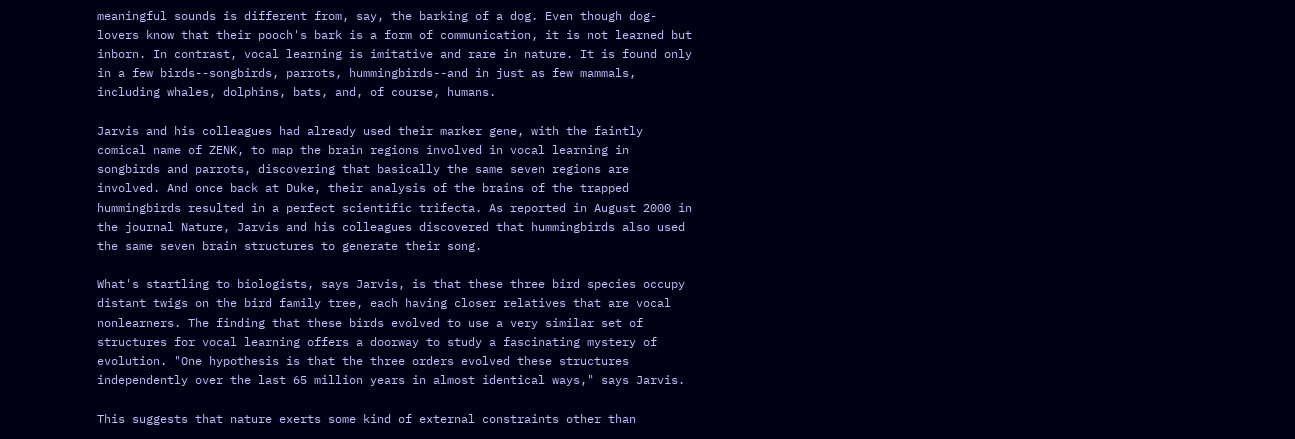meaningful sounds is different from, say, the barking of a dog. Even though dog-lovers know that their pooch's bark is a form of communication, it is not learned but inborn. In contrast, vocal learning is imitative and rare in nature. It is found only in a few birds--songbirds, parrots, hummingbirds--and in just as few mammals, including whales, dolphins, bats, and, of course, humans.

Jarvis and his colleagues had already used their marker gene, with the faintly comical name of ZENK, to map the brain regions involved in vocal learning in songbirds and parrots, discovering that basically the same seven regions are involved. And once back at Duke, their analysis of the brains of the trapped hummingbirds resulted in a perfect scientific trifecta. As reported in August 2000 in the journal Nature, Jarvis and his colleagues discovered that hummingbirds also used the same seven brain structures to generate their song.

What's startling to biologists, says Jarvis, is that these three bird species occupy distant twigs on the bird family tree, each having closer relatives that are vocal nonlearners. The finding that these birds evolved to use a very similar set of structures for vocal learning offers a doorway to study a fascinating mystery of evolution. "One hypothesis is that the three orders evolved these structures independently over the last 65 million years in almost identical ways," says Jarvis.

This suggests that nature exerts some kind of external constraints other than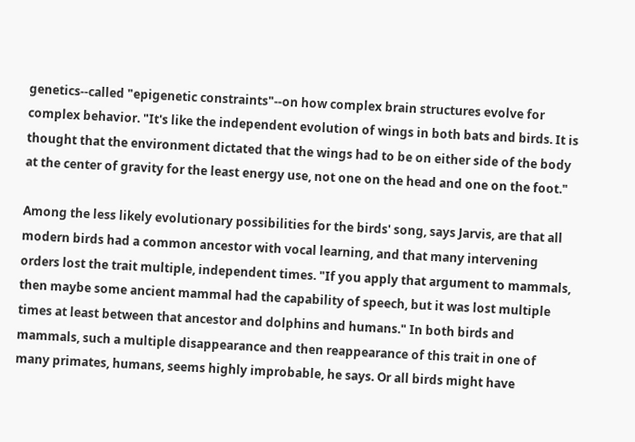genetics--called "epigenetic constraints"--on how complex brain structures evolve for complex behavior. "It's like the independent evolution of wings in both bats and birds. It is thought that the environment dictated that the wings had to be on either side of the body at the center of gravity for the least energy use, not one on the head and one on the foot."

Among the less likely evolutionary possibilities for the birds' song, says Jarvis, are that all modern birds had a common ancestor with vocal learning, and that many intervening orders lost the trait multiple, independent times. "If you apply that argument to mammals, then maybe some ancient mammal had the capability of speech, but it was lost multiple times at least between that ancestor and dolphins and humans." In both birds and mammals, such a multiple disappearance and then reappearance of this trait in one of many primates, humans, seems highly improbable, he says. Or all birds might have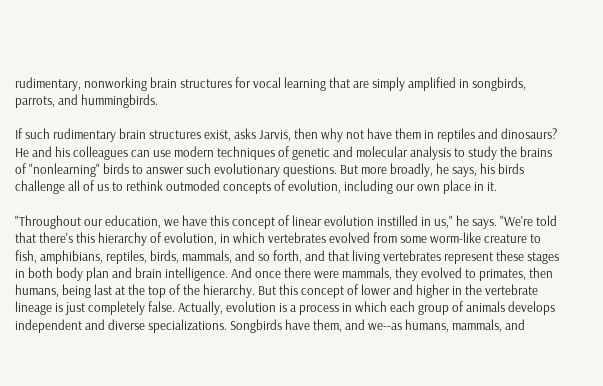rudimentary, nonworking brain structures for vocal learning that are simply amplified in songbirds, parrots, and hummingbirds.

If such rudimentary brain structures exist, asks Jarvis, then why not have them in reptiles and dinosaurs? He and his colleagues can use modern techniques of genetic and molecular analysis to study the brains of "nonlearning" birds to answer such evolutionary questions. But more broadly, he says, his birds challenge all of us to rethink outmoded concepts of evolution, including our own place in it.

"Throughout our education, we have this concept of linear evolution instilled in us," he says. "We're told that there's this hierarchy of evolution, in which vertebrates evolved from some worm-like creature to fish, amphibians, reptiles, birds, mammals, and so forth, and that living vertebrates represent these stages in both body plan and brain intelligence. And once there were mammals, they evolved to primates, then humans, being last at the top of the hierarchy. But this concept of lower and higher in the vertebrate lineage is just completely false. Actually, evolution is a process in which each group of animals develops independent and diverse specializations. Songbirds have them, and we--as humans, mammals, and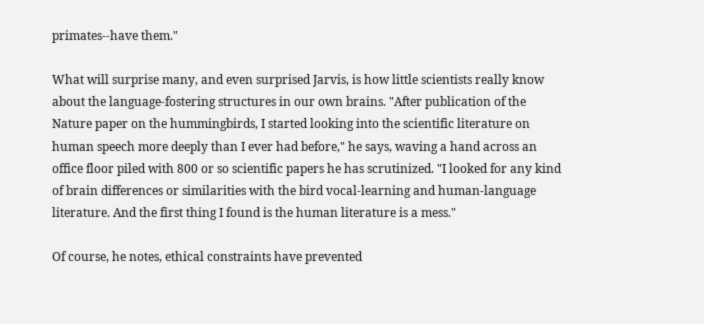primates--have them."

What will surprise many, and even surprised Jarvis, is how little scientists really know about the language-fostering structures in our own brains. "After publication of the Nature paper on the hummingbirds, I started looking into the scientific literature on human speech more deeply than I ever had before," he says, waving a hand across an office floor piled with 800 or so scientific papers he has scrutinized. "I looked for any kind of brain differences or similarities with the bird vocal-learning and human-language literature. And the first thing I found is the human literature is a mess."

Of course, he notes, ethical constraints have prevented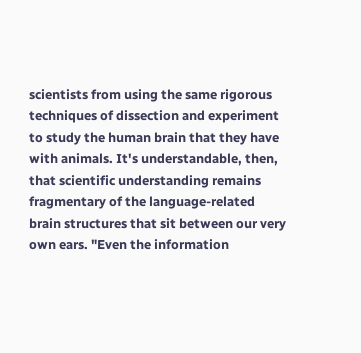scientists from using the same rigorous techniques of dissection and experiment to study the human brain that they have with animals. It's understandable, then, that scientific understanding remains fragmentary of the language-related brain structures that sit between our very own ears. "Even the information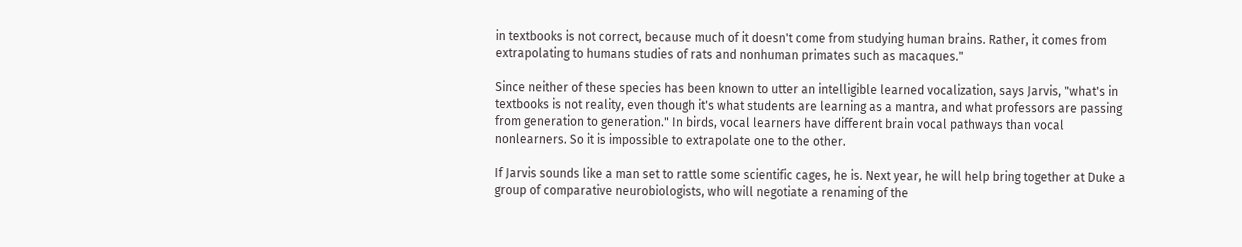in textbooks is not correct, because much of it doesn't come from studying human brains. Rather, it comes from extrapolating to humans studies of rats and nonhuman primates such as macaques."

Since neither of these species has been known to utter an intelligible learned vocalization, says Jarvis, "what's in textbooks is not reality, even though it's what students are learning as a mantra, and what professors are passing from generation to generation." In birds, vocal learners have different brain vocal pathways than vocal nonlearners. So it is impossible to extrapolate one to the other.

If Jarvis sounds like a man set to rattle some scientific cages, he is. Next year, he will help bring together at Duke a group of comparative neurobiologists, who will negotiate a renaming of the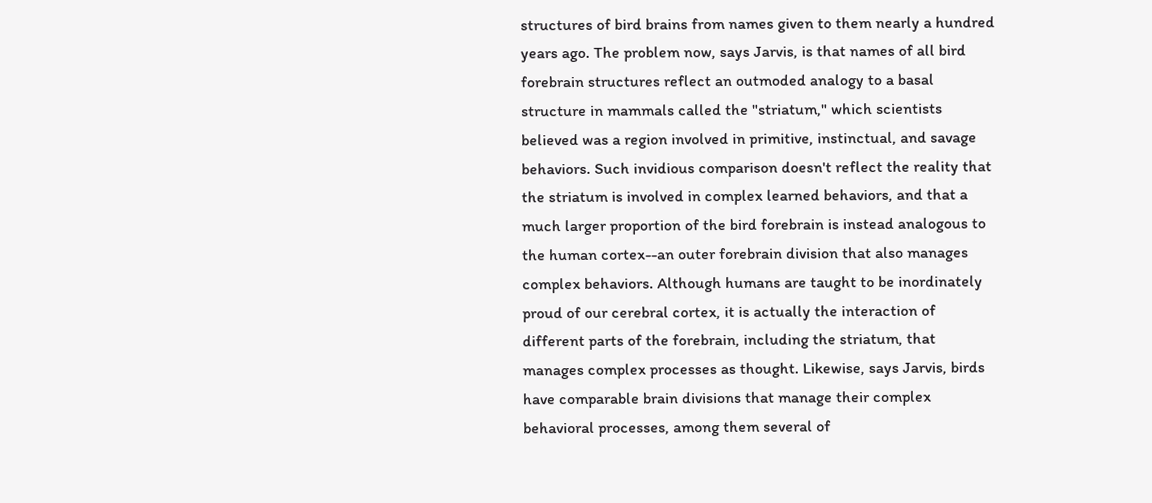structures of bird brains from names given to them nearly a hundred years ago. The problem now, says Jarvis, is that names of all bird forebrain structures reflect an outmoded analogy to a basal structure in mammals called the "striatum," which scientists believed was a region involved in primitive, instinctual, and savage behaviors. Such invidious comparison doesn't reflect the reality that the striatum is involved in complex learned behaviors, and that a much larger proportion of the bird forebrain is instead analogous to the human cortex--an outer forebrain division that also manages complex behaviors. Although humans are taught to be inordinately proud of our cerebral cortex, it is actually the interaction of different parts of the forebrain, including the striatum, that manages complex processes as thought. Likewise, says Jarvis, birds have comparable brain divisions that manage their complex behavioral processes, among them several of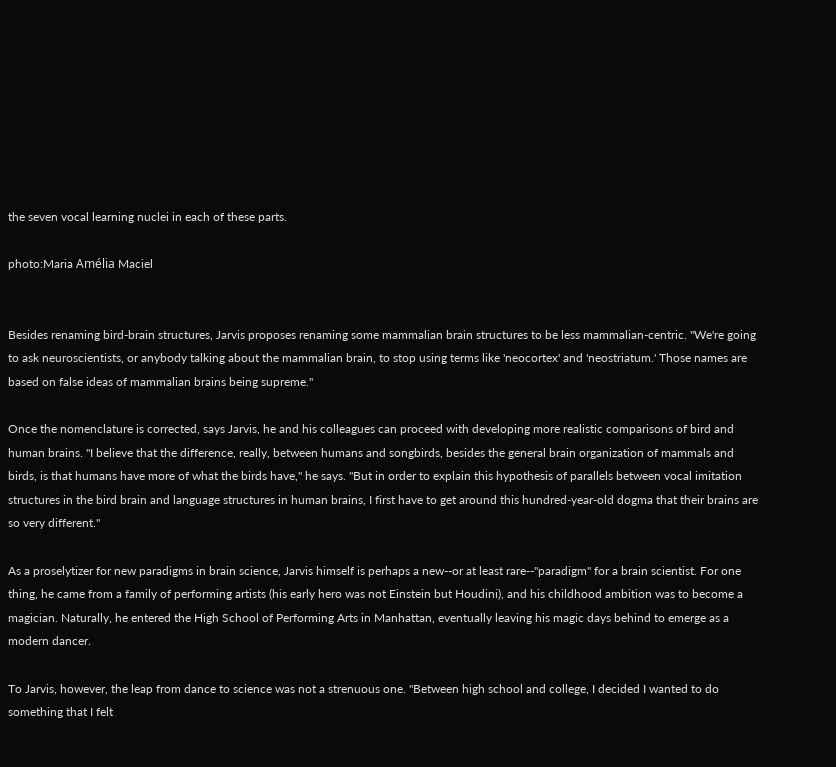the seven vocal learning nuclei in each of these parts.

photo:Maria Amélia Maciel


Besides renaming bird-brain structures, Jarvis proposes renaming some mammalian brain structures to be less mammalian-centric. "We're going to ask neuroscientists, or anybody talking about the mammalian brain, to stop using terms like 'neocortex' and 'neostriatum.' Those names are based on false ideas of mammalian brains being supreme."

Once the nomenclature is corrected, says Jarvis, he and his colleagues can proceed with developing more realistic comparisons of bird and human brains. "I believe that the difference, really, between humans and songbirds, besides the general brain organization of mammals and birds, is that humans have more of what the birds have," he says. "But in order to explain this hypothesis of parallels between vocal imitation structures in the bird brain and language structures in human brains, I first have to get around this hundred-year-old dogma that their brains are so very different."

As a proselytizer for new paradigms in brain science, Jarvis himself is perhaps a new--or at least rare--"paradigm" for a brain scientist. For one thing, he came from a family of performing artists (his early hero was not Einstein but Houdini), and his childhood ambition was to become a magician. Naturally, he entered the High School of Performing Arts in Manhattan, eventually leaving his magic days behind to emerge as a modern dancer.

To Jarvis, however, the leap from dance to science was not a strenuous one. "Between high school and college, I decided I wanted to do something that I felt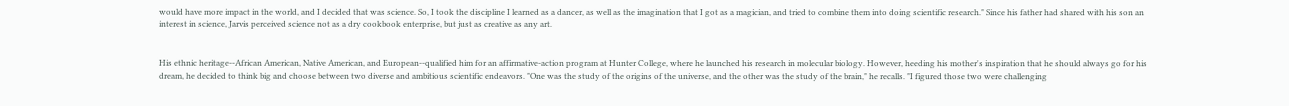would have more impact in the world, and I decided that was science. So, I took the discipline I learned as a dancer, as well as the imagination that I got as a magician, and tried to combine them into doing scientific research." Since his father had shared with his son an interest in science, Jarvis perceived science not as a dry cookbook enterprise, but just as creative as any art.


His ethnic heritage--African American, Native American, and European--qualified him for an affirmative-action program at Hunter College, where he launched his research in molecular biology. However, heeding his mother's inspiration that he should always go for his dream, he decided to think big and choose between two diverse and ambitious scientific endeavors. "One was the study of the origins of the universe, and the other was the study of the brain," he recalls. "I figured those two were challenging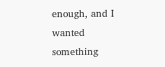enough, and I wanted something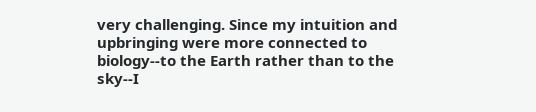very challenging. Since my intuition and upbringing were more connected to biology--to the Earth rather than to the sky--I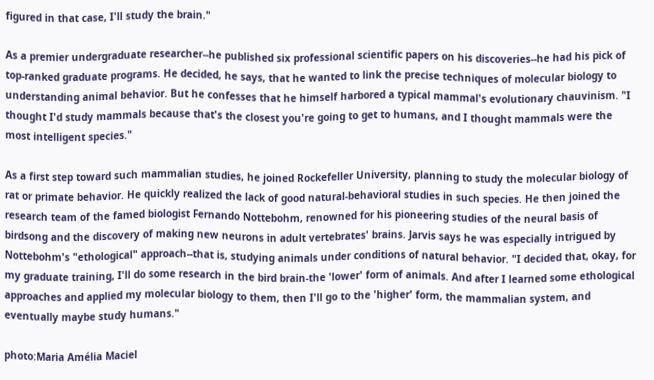figured in that case, I'll study the brain."

As a premier undergraduate researcher--he published six professional scientific papers on his discoveries--he had his pick of top-ranked graduate programs. He decided, he says, that he wanted to link the precise techniques of molecular biology to understanding animal behavior. But he confesses that he himself harbored a typical mammal's evolutionary chauvinism. "I thought I'd study mammals because that's the closest you're going to get to humans, and I thought mammals were the most intelligent species."

As a first step toward such mammalian studies, he joined Rockefeller University, planning to study the molecular biology of rat or primate behavior. He quickly realized the lack of good natural-behavioral studies in such species. He then joined the research team of the famed biologist Fernando Nottebohm, renowned for his pioneering studies of the neural basis of birdsong and the discovery of making new neurons in adult vertebrates' brains. Jarvis says he was especially intrigued by Nottebohm's "ethological" approach--that is, studying animals under conditions of natural behavior. "I decided that, okay, for my graduate training, I'll do some research in the bird brain-the 'lower' form of animals. And after I learned some ethological approaches and applied my molecular biology to them, then I'll go to the 'higher' form, the mammalian system, and eventually maybe study humans."

photo:Maria Amélia Maciel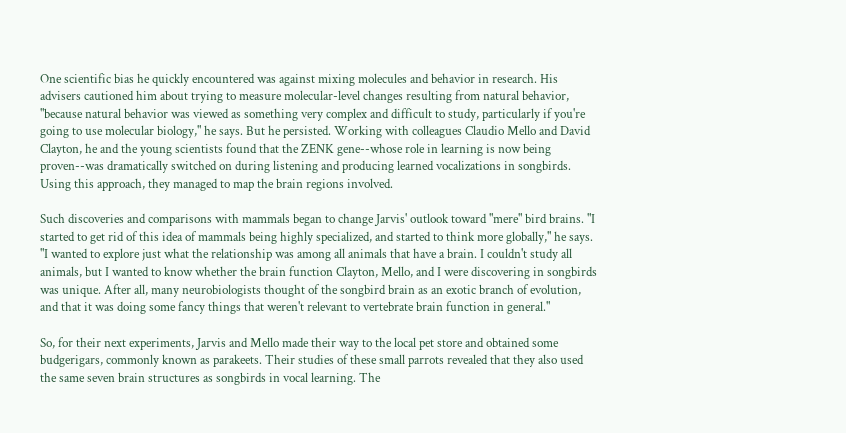One scientific bias he quickly encountered was against mixing molecules and behavior in research. His advisers cautioned him about trying to measure molecular-level changes resulting from natural behavior, "because natural behavior was viewed as something very complex and difficult to study, particularly if you're going to use molecular biology," he says. But he persisted. Working with colleagues Claudio Mello and David Clayton, he and the young scientists found that the ZENK gene--whose role in learning is now being proven--was dramatically switched on during listening and producing learned vocalizations in songbirds. Using this approach, they managed to map the brain regions involved.

Such discoveries and comparisons with mammals began to change Jarvis' outlook toward "mere" bird brains. "I started to get rid of this idea of mammals being highly specialized, and started to think more globally," he says. "I wanted to explore just what the relationship was among all animals that have a brain. I couldn't study all animals, but I wanted to know whether the brain function Clayton, Mello, and I were discovering in songbirds was unique. After all, many neurobiologists thought of the songbird brain as an exotic branch of evolution, and that it was doing some fancy things that weren't relevant to vertebrate brain function in general."

So, for their next experiments, Jarvis and Mello made their way to the local pet store and obtained some budgerigars, commonly known as parakeets. Their studies of these small parrots revealed that they also used the same seven brain structures as songbirds in vocal learning. The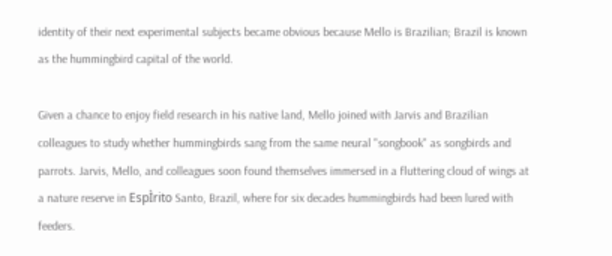identity of their next experimental subjects became obvious because Mello is Brazilian; Brazil is known as the hummingbird capital of the world.

Given a chance to enjoy field research in his native land, Mello joined with Jarvis and Brazilian colleagues to study whether hummingbirds sang from the same neural "songbook" as songbirds and parrots. Jarvis, Mello, and colleagues soon found themselves immersed in a fluttering cloud of wings at a nature reserve in EspÌrito Santo, Brazil, where for six decades hummingbirds had been lured with feeders.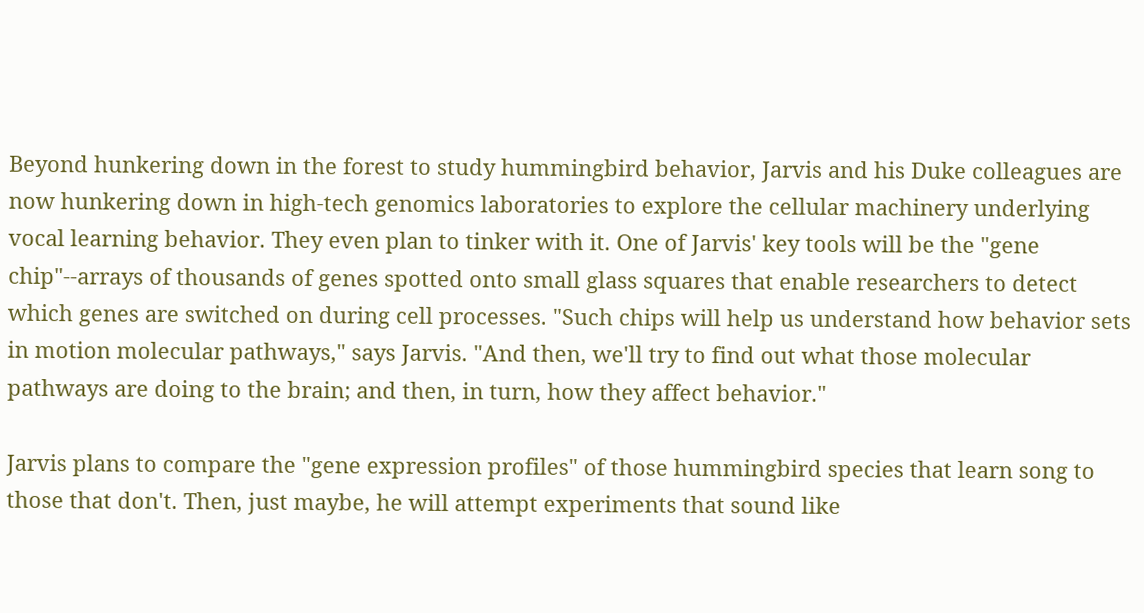Beyond hunkering down in the forest to study hummingbird behavior, Jarvis and his Duke colleagues are now hunkering down in high-tech genomics laboratories to explore the cellular machinery underlying vocal learning behavior. They even plan to tinker with it. One of Jarvis' key tools will be the "gene chip"--arrays of thousands of genes spotted onto small glass squares that enable researchers to detect which genes are switched on during cell processes. "Such chips will help us understand how behavior sets in motion molecular pathways," says Jarvis. "And then, we'll try to find out what those molecular pathways are doing to the brain; and then, in turn, how they affect behavior."

Jarvis plans to compare the "gene expression profiles" of those hummingbird species that learn song to those that don't. Then, just maybe, he will attempt experiments that sound like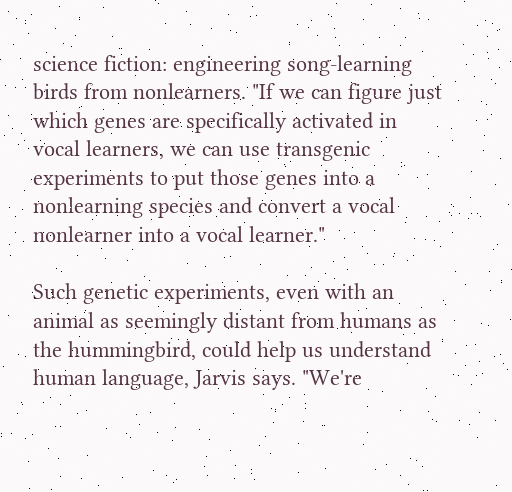science fiction: engineering song-learning birds from nonlearners. "If we can figure just which genes are specifically activated in vocal learners, we can use transgenic experiments to put those genes into a nonlearning species and convert a vocal nonlearner into a vocal learner."

Such genetic experiments, even with an animal as seemingly distant from humans as the hummingbird, could help us understand human language, Jarvis says. "We're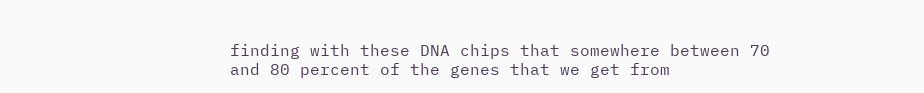finding with these DNA chips that somewhere between 70 and 80 percent of the genes that we get from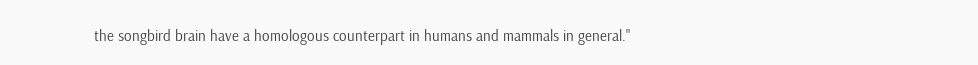the songbird brain have a homologous counterpart in humans and mammals in general."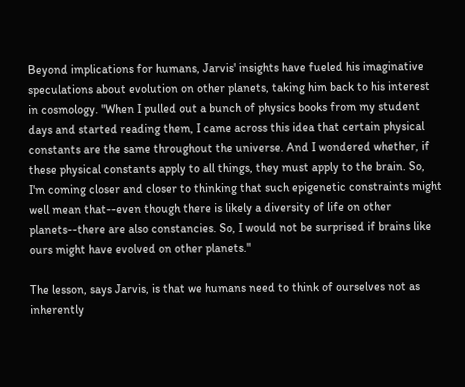Beyond implications for humans, Jarvis' insights have fueled his imaginative speculations about evolution on other planets, taking him back to his interest in cosmology. "When I pulled out a bunch of physics books from my student days and started reading them, I came across this idea that certain physical constants are the same throughout the universe. And I wondered whether, if these physical constants apply to all things, they must apply to the brain. So, I'm coming closer and closer to thinking that such epigenetic constraints might well mean that--even though there is likely a diversity of life on other planets--there are also constancies. So, I would not be surprised if brains like ours might have evolved on other planets."

The lesson, says Jarvis, is that we humans need to think of ourselves not as inherently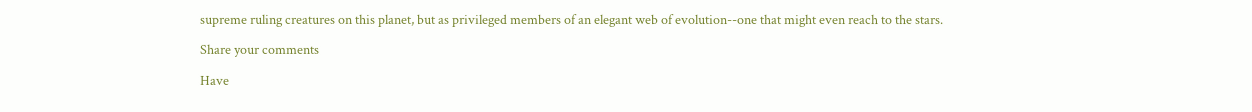supreme ruling creatures on this planet, but as privileged members of an elegant web of evolution--one that might even reach to the stars.

Share your comments

Have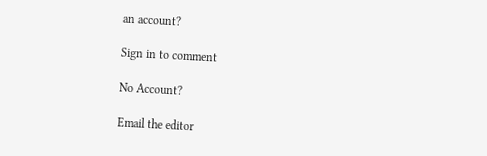an account?

Sign in to comment

No Account?

Email the editor